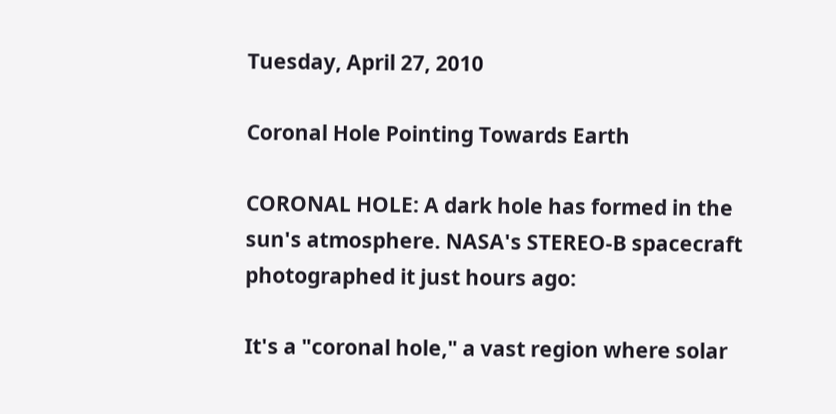Tuesday, April 27, 2010

Coronal Hole Pointing Towards Earth

CORONAL HOLE: A dark hole has formed in the sun's atmosphere. NASA's STEREO-B spacecraft photographed it just hours ago:

It's a "coronal hole," a vast region where solar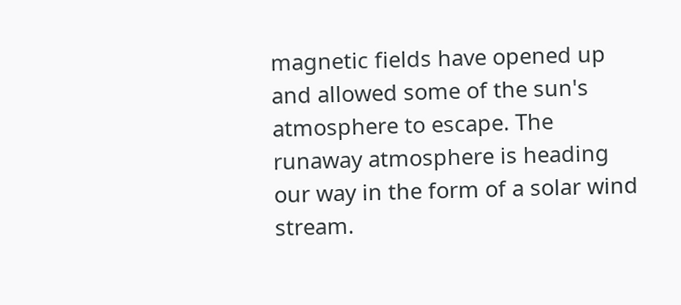magnetic fields have opened up and allowed some of the sun's atmosphere to escape. The runaway atmosphere is heading our way in the form of a solar wind stream.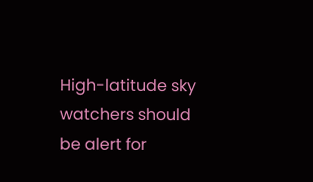High-latitude sky watchers should be alert for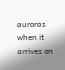auroras when it arrives on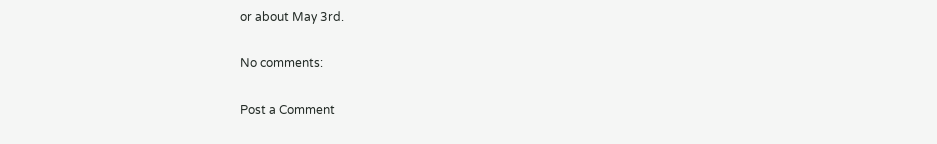or about May 3rd.

No comments:

Post a Comment